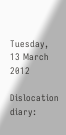Tuesday, 13 March 2012

Dislocation diary: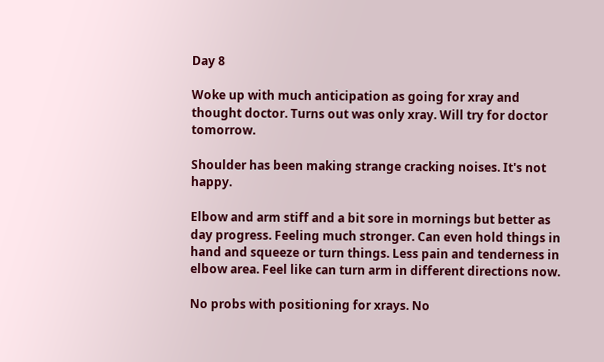Day 8

Woke up with much anticipation as going for xray and thought doctor. Turns out was only xray. Will try for doctor tomorrow.

Shoulder has been making strange cracking noises. It's not happy.

Elbow and arm stiff and a bit sore in mornings but better as day progress. Feeling much stronger. Can even hold things in hand and squeeze or turn things. Less pain and tenderness in elbow area. Feel like can turn arm in different directions now.

No probs with positioning for xrays. No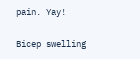pain. Yay!

Bicep swelling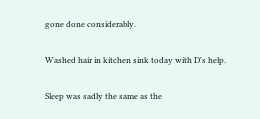gone done considerably.

Washed hair in kitchen sink today with D's help.

Sleep was sadly the same as the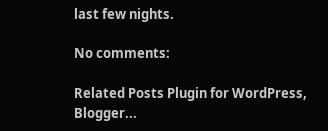last few nights.

No comments:

Related Posts Plugin for WordPress, Blogger...